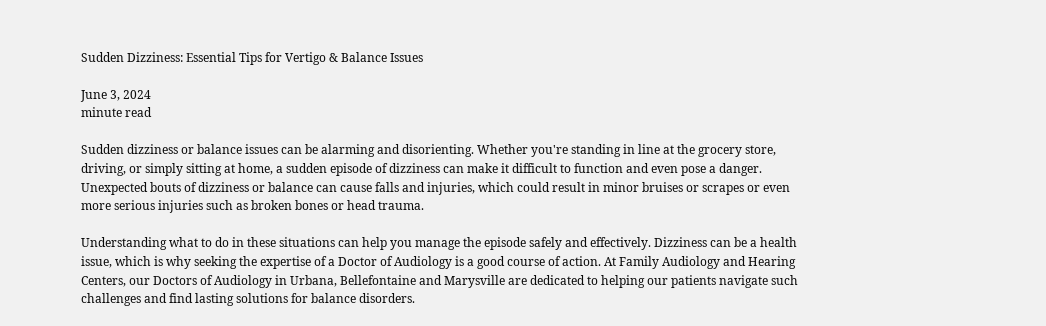Sudden Dizziness: Essential Tips for Vertigo & Balance Issues

June 3, 2024
minute read

Sudden dizziness or balance issues can be alarming and disorienting. Whether you're standing in line at the grocery store, driving, or simply sitting at home, a sudden episode of dizziness can make it difficult to function and even pose a danger. Unexpected bouts of dizziness or balance can cause falls and injuries, which could result in minor bruises or scrapes or even more serious injuries such as broken bones or head trauma.

Understanding what to do in these situations can help you manage the episode safely and effectively. Dizziness can be a health issue, which is why seeking the expertise of a Doctor of Audiology is a good course of action. At Family Audiology and Hearing Centers, our Doctors of Audiology in Urbana, Bellefontaine and Marysville are dedicated to helping our patients navigate such challenges and find lasting solutions for balance disorders.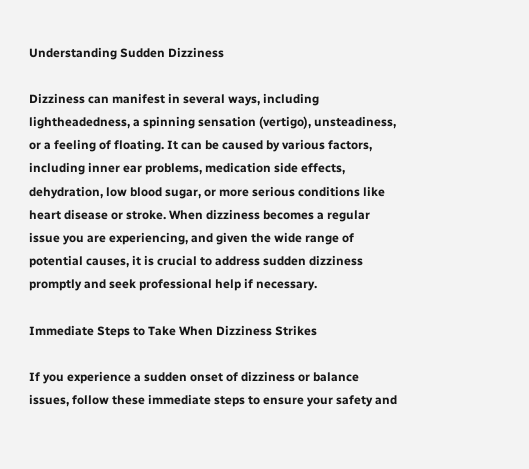Understanding Sudden Dizziness

Dizziness can manifest in several ways, including lightheadedness, a spinning sensation (vertigo), unsteadiness, or a feeling of floating. It can be caused by various factors, including inner ear problems, medication side effects, dehydration, low blood sugar, or more serious conditions like heart disease or stroke. When dizziness becomes a regular issue you are experiencing, and given the wide range of potential causes, it is crucial to address sudden dizziness promptly and seek professional help if necessary.

Immediate Steps to Take When Dizziness Strikes

If you experience a sudden onset of dizziness or balance issues, follow these immediate steps to ensure your safety and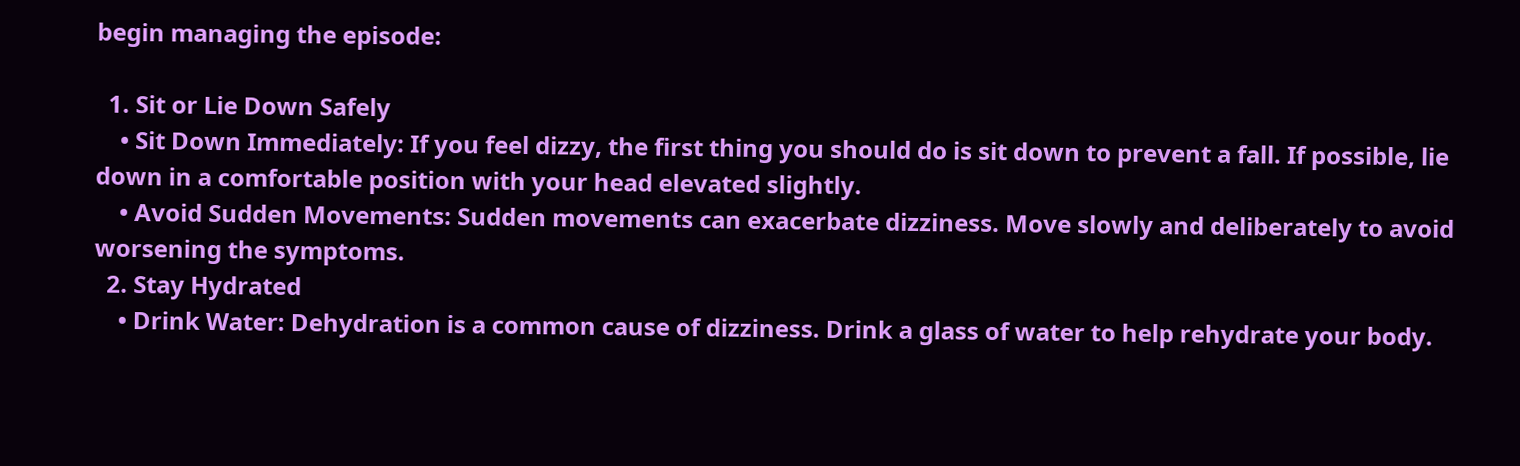begin managing the episode:

  1. Sit or Lie Down Safely
    • Sit Down Immediately: If you feel dizzy, the first thing you should do is sit down to prevent a fall. If possible, lie down in a comfortable position with your head elevated slightly.
    • Avoid Sudden Movements: Sudden movements can exacerbate dizziness. Move slowly and deliberately to avoid worsening the symptoms.
  2. Stay Hydrated
    • Drink Water: Dehydration is a common cause of dizziness. Drink a glass of water to help rehydrate your body.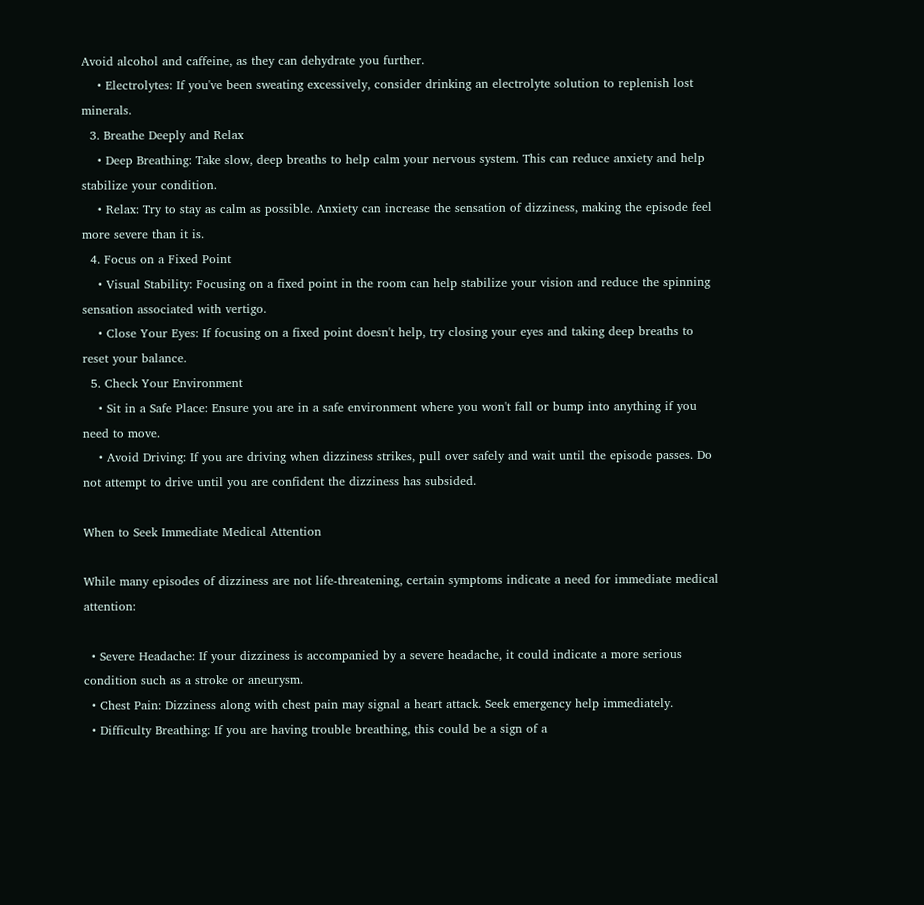Avoid alcohol and caffeine, as they can dehydrate you further.
    • Electrolytes: If you've been sweating excessively, consider drinking an electrolyte solution to replenish lost minerals.
  3. Breathe Deeply and Relax
    • Deep Breathing: Take slow, deep breaths to help calm your nervous system. This can reduce anxiety and help stabilize your condition.
    • Relax: Try to stay as calm as possible. Anxiety can increase the sensation of dizziness, making the episode feel more severe than it is.
  4. Focus on a Fixed Point
    • Visual Stability: Focusing on a fixed point in the room can help stabilize your vision and reduce the spinning sensation associated with vertigo.
    • Close Your Eyes: If focusing on a fixed point doesn't help, try closing your eyes and taking deep breaths to reset your balance.
  5. Check Your Environment
    • Sit in a Safe Place: Ensure you are in a safe environment where you won't fall or bump into anything if you need to move.
    • Avoid Driving: If you are driving when dizziness strikes, pull over safely and wait until the episode passes. Do not attempt to drive until you are confident the dizziness has subsided.

When to Seek Immediate Medical Attention

While many episodes of dizziness are not life-threatening, certain symptoms indicate a need for immediate medical attention:

  • Severe Headache: If your dizziness is accompanied by a severe headache, it could indicate a more serious condition such as a stroke or aneurysm.
  • Chest Pain: Dizziness along with chest pain may signal a heart attack. Seek emergency help immediately.
  • Difficulty Breathing: If you are having trouble breathing, this could be a sign of a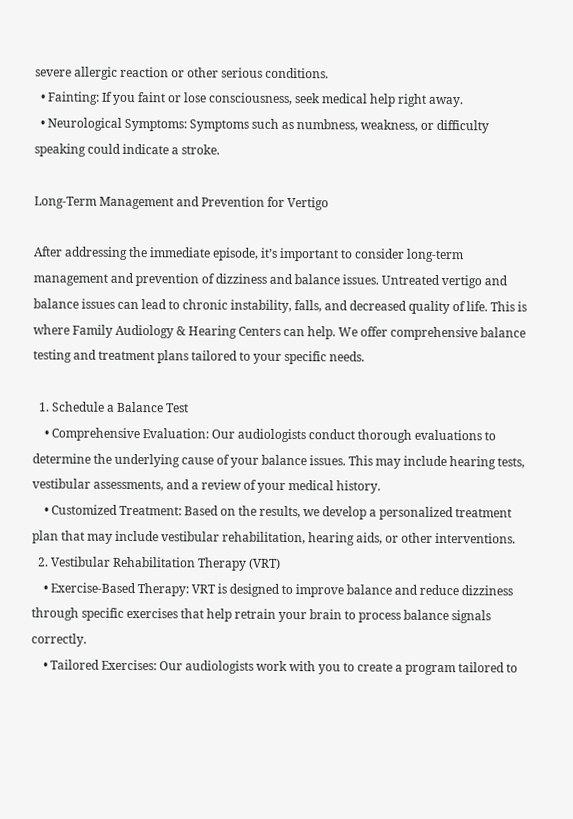severe allergic reaction or other serious conditions.
  • Fainting: If you faint or lose consciousness, seek medical help right away.
  • Neurological Symptoms: Symptoms such as numbness, weakness, or difficulty speaking could indicate a stroke.

Long-Term Management and Prevention for Vertigo

After addressing the immediate episode, it’s important to consider long-term management and prevention of dizziness and balance issues. Untreated vertigo and balance issues can lead to chronic instability, falls, and decreased quality of life. This is where Family Audiology & Hearing Centers can help. We offer comprehensive balance testing and treatment plans tailored to your specific needs.

  1. Schedule a Balance Test
    • Comprehensive Evaluation: Our audiologists conduct thorough evaluations to determine the underlying cause of your balance issues. This may include hearing tests, vestibular assessments, and a review of your medical history.
    • Customized Treatment: Based on the results, we develop a personalized treatment plan that may include vestibular rehabilitation, hearing aids, or other interventions.
  2. Vestibular Rehabilitation Therapy (VRT)
    • Exercise-Based Therapy: VRT is designed to improve balance and reduce dizziness through specific exercises that help retrain your brain to process balance signals correctly.
    • Tailored Exercises: Our audiologists work with you to create a program tailored to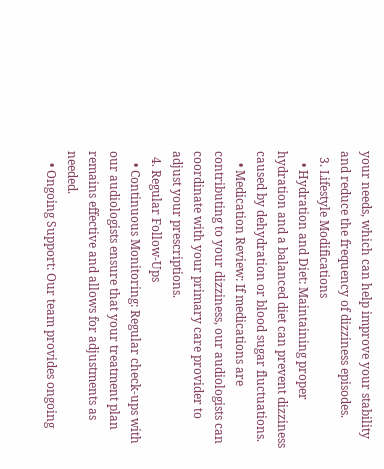your needs, which can help improve your stability and reduce the frequency of dizziness episodes.
  3. Lifestyle Modifications
    • Hydration and Diet: Maintaining proper hydration and a balanced diet can prevent dizziness caused by dehydration or blood sugar fluctuations.
    • Medication Review: If medications are contributing to your dizziness, our audiologists can coordinate with your primary care provider to adjust your prescriptions.
  4. Regular Follow-Ups
    • Continuous Monitoring: Regular check-ups with our audiologists ensure that your treatment plan remains effective and allows for adjustments as needed.
    • Ongoing Support: Our team provides ongoing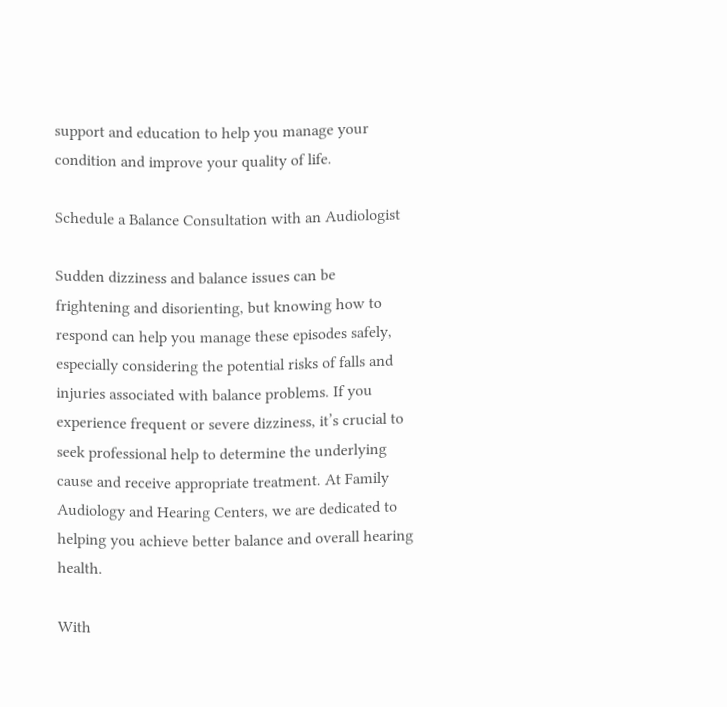support and education to help you manage your condition and improve your quality of life.

Schedule a Balance Consultation with an Audiologist

Sudden dizziness and balance issues can be frightening and disorienting, but knowing how to respond can help you manage these episodes safely, especially considering the potential risks of falls and injuries associated with balance problems. If you experience frequent or severe dizziness, it’s crucial to seek professional help to determine the underlying cause and receive appropriate treatment. At Family Audiology and Hearing Centers, we are dedicated to helping you achieve better balance and overall hearing health.

With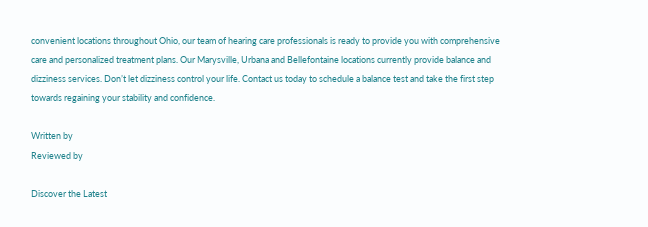convenient locations throughout Ohio, our team of hearing care professionals is ready to provide you with comprehensive care and personalized treatment plans. Our Marysville, Urbana and Bellefontaine locations currently provide balance and dizziness services. Don’t let dizziness control your life. Contact us today to schedule a balance test and take the first step towards regaining your stability and confidence.

Written by
Reviewed by

Discover the Latest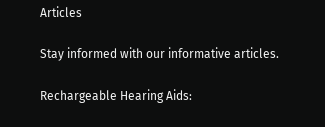Articles

Stay informed with our informative articles.

Rechargeable Hearing Aids: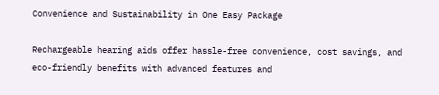Convenience and Sustainability in One Easy Package

Rechargeable hearing aids offer hassle-free convenience, cost savings, and eco-friendly benefits with advanced features and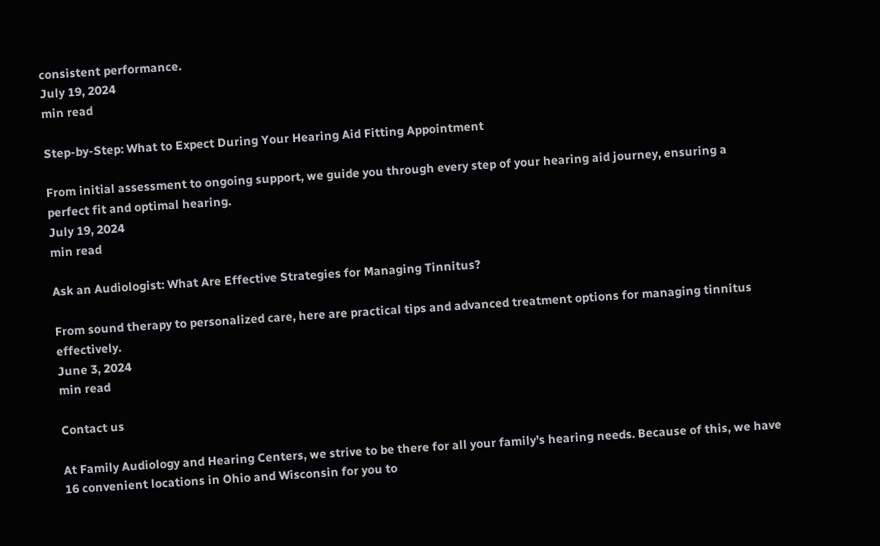consistent performance.
July 19, 2024
min read

Step-by-Step: What to Expect During Your Hearing Aid Fitting Appointment

From initial assessment to ongoing support, we guide you through every step of your hearing aid journey, ensuring a perfect fit and optimal hearing.
July 19, 2024
min read

Ask an Audiologist: What Are Effective Strategies for Managing Tinnitus?

From sound therapy to personalized care, here are practical tips and advanced treatment options for managing tinnitus effectively.
June 3, 2024
min read

Contact us

At Family Audiology and Hearing Centers, we strive to be there for all your family’s hearing needs. Because of this, we have 16 convenient locations in Ohio and Wisconsin for you to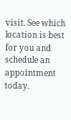visit. See which location is best for you and schedule an appointment today.